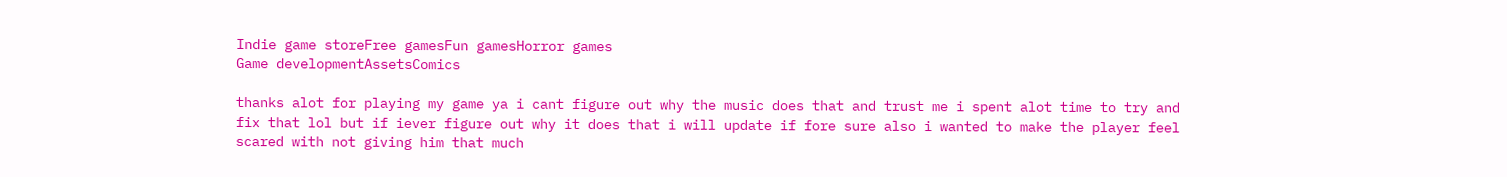Indie game storeFree gamesFun gamesHorror games
Game developmentAssetsComics

thanks alot for playing my game ya i cant figure out why the music does that and trust me i spent alot time to try and fix that lol but if iever figure out why it does that i will update if fore sure also i wanted to make the player feel scared with not giving him that much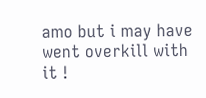amo but i may have went overkill with it !